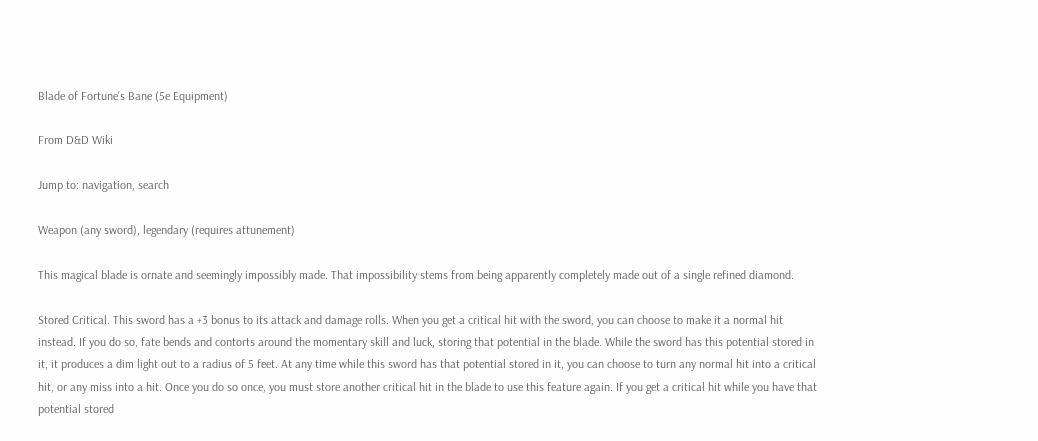Blade of Fortune's Bane (5e Equipment)

From D&D Wiki

Jump to: navigation, search

Weapon (any sword), legendary (requires attunement)

This magical blade is ornate and seemingly impossibly made. That impossibility stems from being apparently completely made out of a single refined diamond.

Stored Critical. This sword has a +3 bonus to its attack and damage rolls. When you get a critical hit with the sword, you can choose to make it a normal hit instead. If you do so, fate bends and contorts around the momentary skill and luck, storing that potential in the blade. While the sword has this potential stored in it, it produces a dim light out to a radius of 5 feet. At any time while this sword has that potential stored in it, you can choose to turn any normal hit into a critical hit, or any miss into a hit. Once you do so once, you must store another critical hit in the blade to use this feature again. If you get a critical hit while you have that potential stored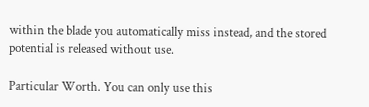within the blade you automatically miss instead, and the stored potential is released without use.

Particular Worth. You can only use this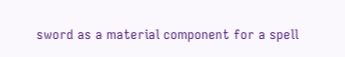sword as a material component for a spell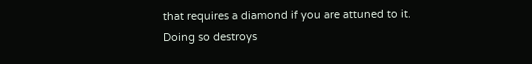that requires a diamond if you are attuned to it. Doing so destroys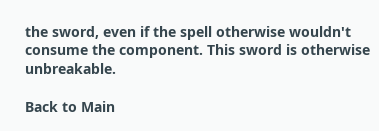the sword, even if the spell otherwise wouldn't consume the component. This sword is otherwise unbreakable.

Back to Main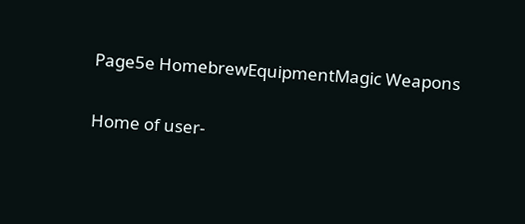Page5e HomebrewEquipmentMagic Weapons

Home of user-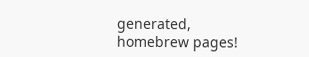generated,
homebrew pages!